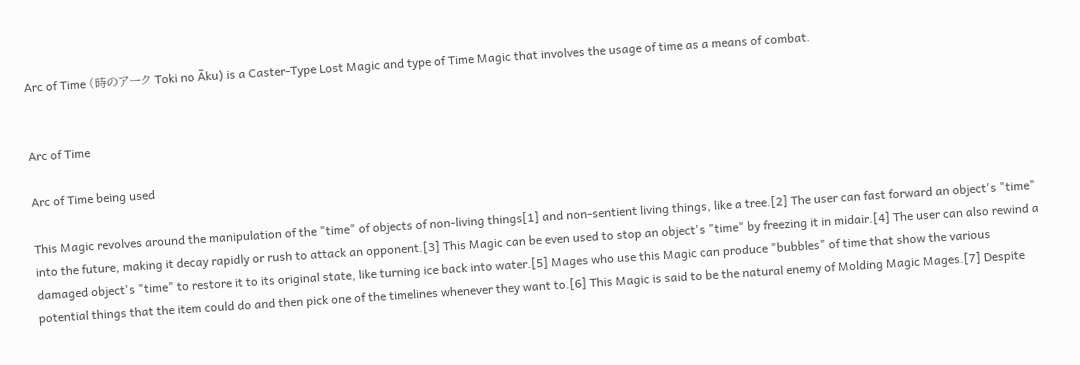Arc of Time (時のアーク Toki no Āku) is a Caster-Type Lost Magic and type of Time Magic that involves the usage of time as a means of combat.


Arc of Time

Arc of Time being used

This Magic revolves around the manipulation of the "time" of objects of non-living things[1] and non-sentient living things, like a tree.[2] The user can fast forward an object's "time" into the future, making it decay rapidly or rush to attack an opponent.[3] This Magic can be even used to stop an object's "time" by freezing it in midair.[4] The user can also rewind a damaged object's "time" to restore it to its original state, like turning ice back into water.[5] Mages who use this Magic can produce "bubbles" of time that show the various potential things that the item could do and then pick one of the timelines whenever they want to.[6] This Magic is said to be the natural enemy of Molding Magic Mages.[7] Despite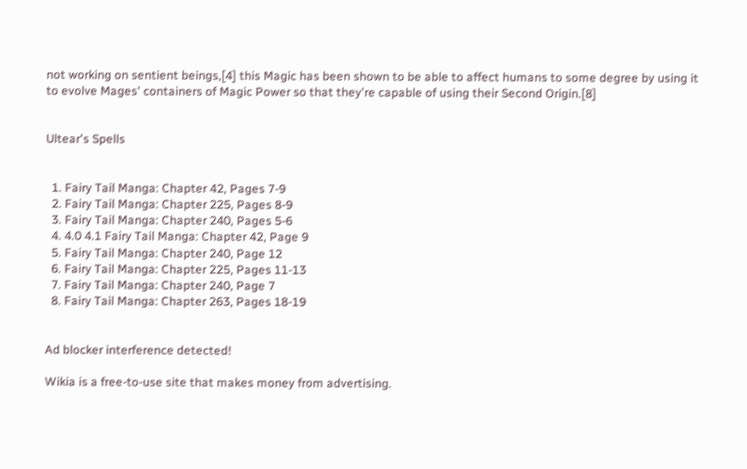not working on sentient beings,[4] this Magic has been shown to be able to affect humans to some degree by using it to evolve Mages' containers of Magic Power so that they're capable of using their Second Origin.[8]


Ultear's Spells


  1. Fairy Tail Manga: Chapter 42, Pages 7-9
  2. Fairy Tail Manga: Chapter 225, Pages 8-9
  3. Fairy Tail Manga: Chapter 240, Pages 5-6
  4. 4.0 4.1 Fairy Tail Manga: Chapter 42, Page 9
  5. Fairy Tail Manga: Chapter 240, Page 12
  6. Fairy Tail Manga: Chapter 225, Pages 11-13
  7. Fairy Tail Manga: Chapter 240, Page 7
  8. Fairy Tail Manga: Chapter 263, Pages 18-19


Ad blocker interference detected!

Wikia is a free-to-use site that makes money from advertising.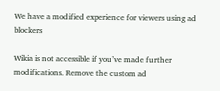We have a modified experience for viewers using ad blockers

Wikia is not accessible if you’ve made further modifications. Remove the custom ad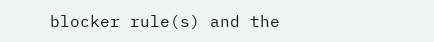blocker rule(s) and the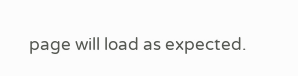page will load as expected.